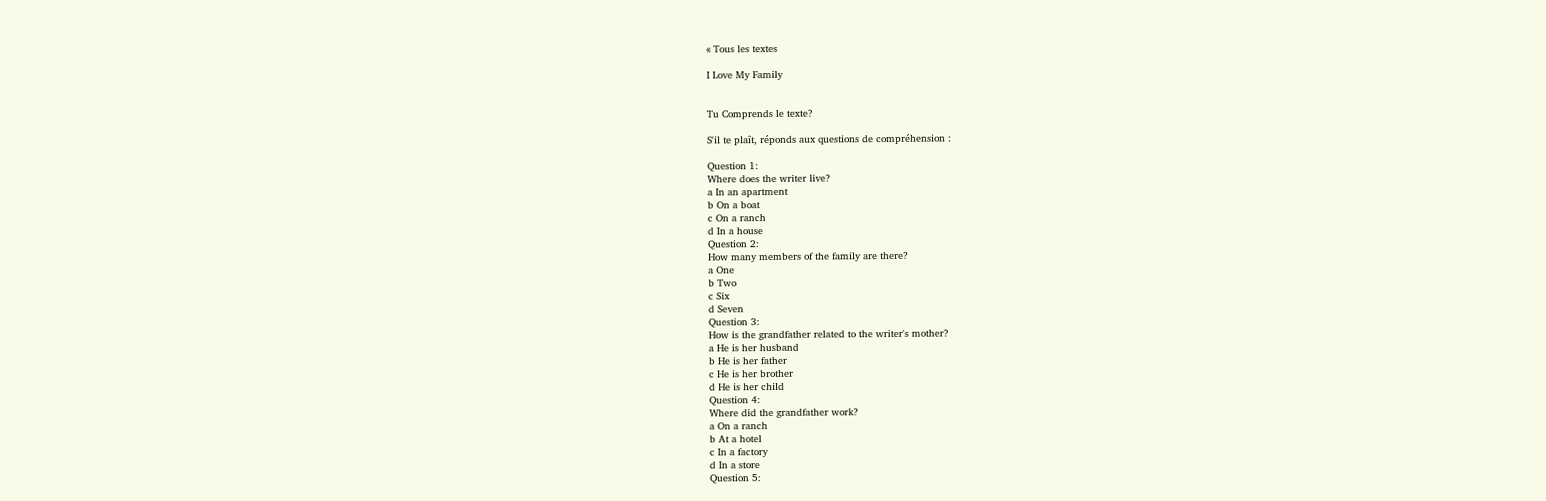« Tous les textes

I Love My Family


Tu Comprends le texte?

S'il te plaît, réponds aux questions de compréhension :

Question 1:
Where does the writer live?
a In an apartment
b On a boat
c On a ranch
d In a house
Question 2:
How many members of the family are there?
a One
b Two
c Six
d Seven
Question 3:
How is the grandfather related to the writer's mother?
a He is her husband
b He is her father
c He is her brother
d He is her child
Question 4:
Where did the grandfather work?
a On a ranch
b At a hotel
c In a factory
d In a store
Question 5: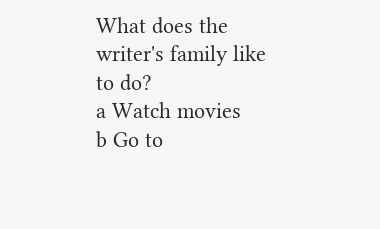What does the writer's family like to do?
a Watch movies
b Go to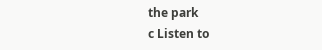the park
c Listen to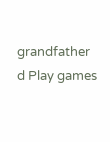grandfather
d Play games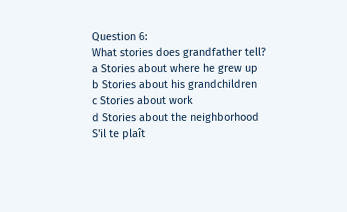Question 6:
What stories does grandfather tell?
a Stories about where he grew up
b Stories about his grandchildren
c Stories about work
d Stories about the neighborhood
S'il te plaît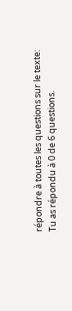répondre à toutes les questions sur le texte:
Tu as répondu à 0 de 6 questions.